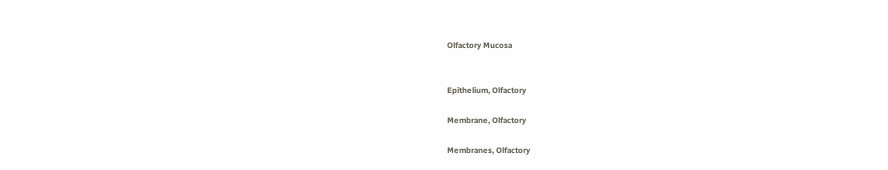Olfactory Mucosa


Epithelium, Olfactory

Membrane, Olfactory

Membranes, Olfactory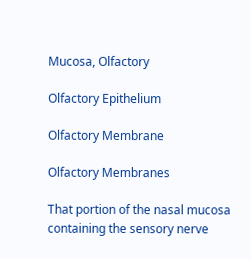Mucosa, Olfactory

Olfactory Epithelium

Olfactory Membrane

Olfactory Membranes

That portion of the nasal mucosa containing the sensory nerve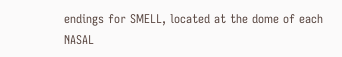endings for SMELL, located at the dome of each NASAL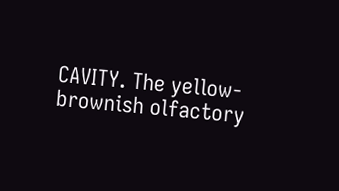CAVITY. The yellow-brownish olfactory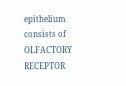epithelium consists of OLFACTORY RECEPTOR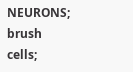NEURONS; brush cells;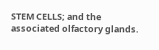STEM CELLS; and the associated olfactory glands.